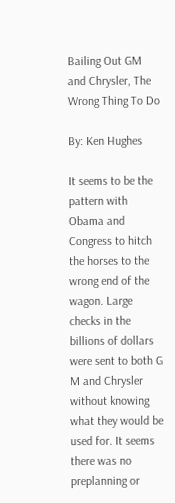Bailing Out GM and Chrysler, The Wrong Thing To Do

By: Ken Hughes

It seems to be the pattern with Obama and Congress to hitch the horses to the wrong end of the wagon. Large checks in the billions of dollars were sent to both G M and Chrysler without knowing what they would be used for. It seems there was no preplanning or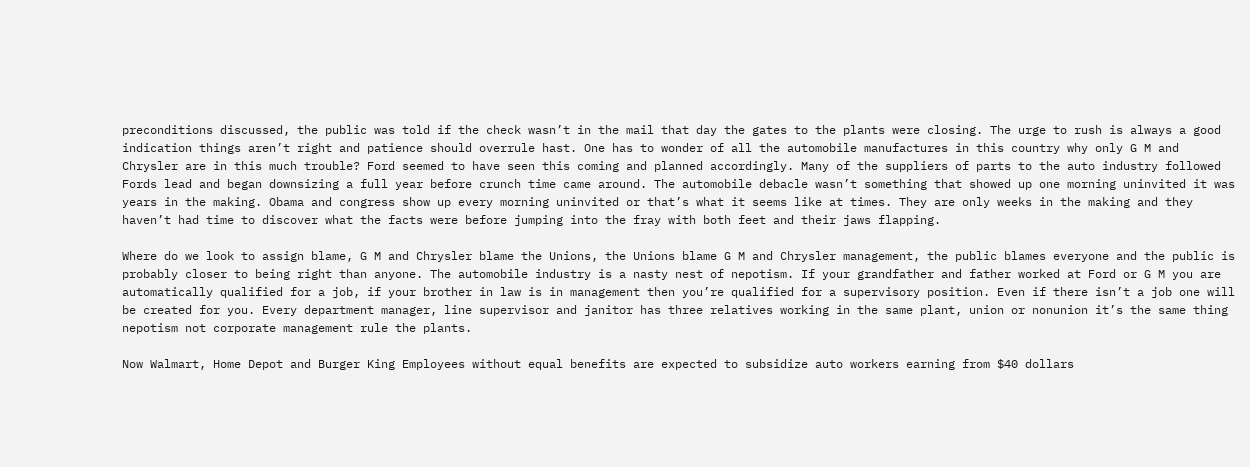preconditions discussed, the public was told if the check wasn’t in the mail that day the gates to the plants were closing. The urge to rush is always a good indication things aren’t right and patience should overrule hast. One has to wonder of all the automobile manufactures in this country why only G M and Chrysler are in this much trouble? Ford seemed to have seen this coming and planned accordingly. Many of the suppliers of parts to the auto industry followed Fords lead and began downsizing a full year before crunch time came around. The automobile debacle wasn’t something that showed up one morning uninvited it was years in the making. Obama and congress show up every morning uninvited or that’s what it seems like at times. They are only weeks in the making and they haven’t had time to discover what the facts were before jumping into the fray with both feet and their jaws flapping.

Where do we look to assign blame, G M and Chrysler blame the Unions, the Unions blame G M and Chrysler management, the public blames everyone and the public is probably closer to being right than anyone. The automobile industry is a nasty nest of nepotism. If your grandfather and father worked at Ford or G M you are automatically qualified for a job, if your brother in law is in management then you’re qualified for a supervisory position. Even if there isn’t a job one will be created for you. Every department manager, line supervisor and janitor has three relatives working in the same plant, union or nonunion it’s the same thing nepotism not corporate management rule the plants.

Now Walmart, Home Depot and Burger King Employees without equal benefits are expected to subsidize auto workers earning from $40 dollars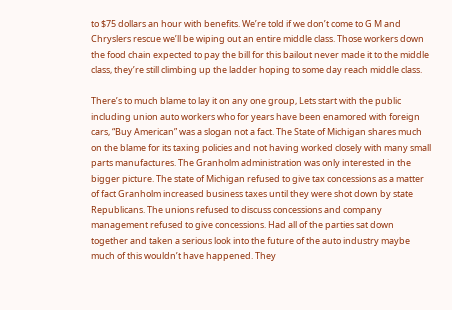to $75 dollars an hour with benefits. We’re told if we don’t come to G M and Chryslers rescue we’ll be wiping out an entire middle class. Those workers down the food chain expected to pay the bill for this bailout never made it to the middle class, they’re still climbing up the ladder hoping to some day reach middle class.

There’s to much blame to lay it on any one group, Lets start with the public including union auto workers who for years have been enamored with foreign cars, “Buy American” was a slogan not a fact. The State of Michigan shares much on the blame for its taxing policies and not having worked closely with many small parts manufactures. The Granholm administration was only interested in the bigger picture. The state of Michigan refused to give tax concessions as a matter of fact Granholm increased business taxes until they were shot down by state Republicans. The unions refused to discuss concessions and company management refused to give concessions. Had all of the parties sat down together and taken a serious look into the future of the auto industry maybe much of this wouldn’t have happened. They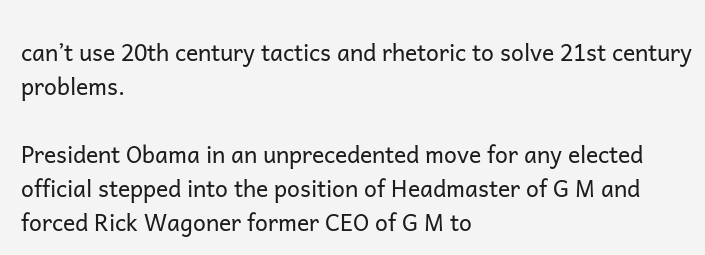can’t use 20th century tactics and rhetoric to solve 21st century problems.

President Obama in an unprecedented move for any elected official stepped into the position of Headmaster of G M and forced Rick Wagoner former CEO of G M to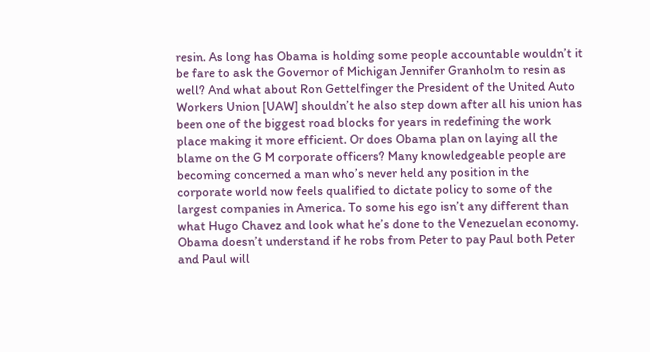resin. As long has Obama is holding some people accountable wouldn’t it be fare to ask the Governor of Michigan Jennifer Granholm to resin as well? And what about Ron Gettelfinger the President of the United Auto Workers Union [UAW] shouldn’t he also step down after all his union has been one of the biggest road blocks for years in redefining the work place making it more efficient. Or does Obama plan on laying all the blame on the G M corporate officers? Many knowledgeable people are becoming concerned a man who’s never held any position in the corporate world now feels qualified to dictate policy to some of the largest companies in America. To some his ego isn’t any different than what Hugo Chavez and look what he’s done to the Venezuelan economy. Obama doesn’t understand if he robs from Peter to pay Paul both Peter and Paul will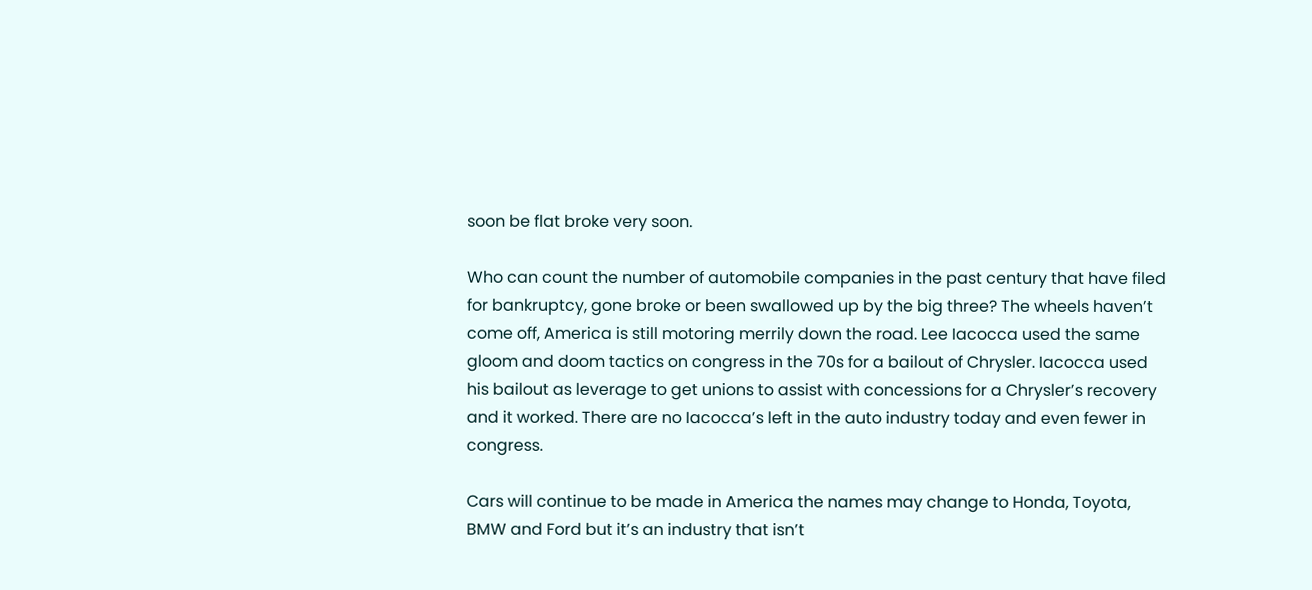soon be flat broke very soon.

Who can count the number of automobile companies in the past century that have filed for bankruptcy, gone broke or been swallowed up by the big three? The wheels haven’t come off, America is still motoring merrily down the road. Lee Iacocca used the same gloom and doom tactics on congress in the 70s for a bailout of Chrysler. Iacocca used his bailout as leverage to get unions to assist with concessions for a Chrysler’s recovery and it worked. There are no Iacocca’s left in the auto industry today and even fewer in congress.

Cars will continue to be made in America the names may change to Honda, Toyota, BMW and Ford but it’s an industry that isn’t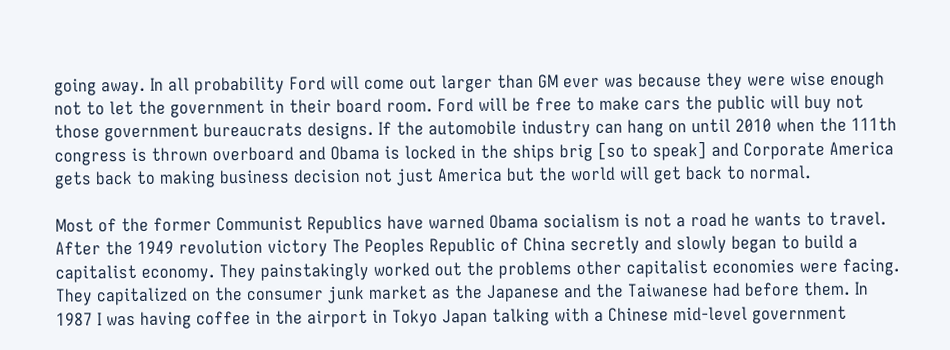going away. In all probability Ford will come out larger than GM ever was because they were wise enough not to let the government in their board room. Ford will be free to make cars the public will buy not those government bureaucrats designs. If the automobile industry can hang on until 2010 when the 111th congress is thrown overboard and Obama is locked in the ships brig [so to speak] and Corporate America gets back to making business decision not just America but the world will get back to normal.

Most of the former Communist Republics have warned Obama socialism is not a road he wants to travel. After the 1949 revolution victory The Peoples Republic of China secretly and slowly began to build a capitalist economy. They painstakingly worked out the problems other capitalist economies were facing. They capitalized on the consumer junk market as the Japanese and the Taiwanese had before them. In 1987 I was having coffee in the airport in Tokyo Japan talking with a Chinese mid-level government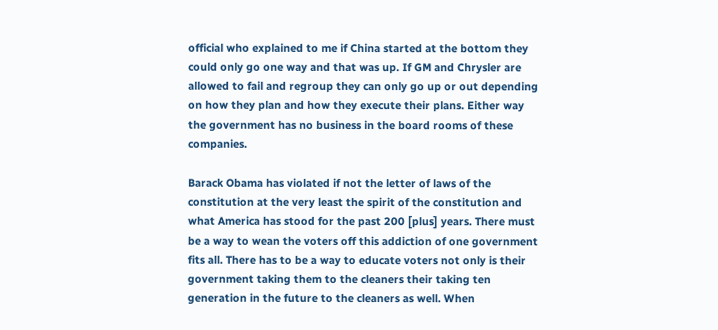official who explained to me if China started at the bottom they could only go one way and that was up. If GM and Chrysler are allowed to fail and regroup they can only go up or out depending on how they plan and how they execute their plans. Either way the government has no business in the board rooms of these companies.

Barack Obama has violated if not the letter of laws of the constitution at the very least the spirit of the constitution and what America has stood for the past 200 [plus] years. There must be a way to wean the voters off this addiction of one government fits all. There has to be a way to educate voters not only is their government taking them to the cleaners their taking ten generation in the future to the cleaners as well. When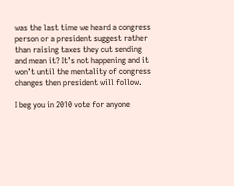was the last time we heard a congress person or a president suggest rather than raising taxes they cut sending and mean it? It’s not happening and it won’t until the mentality of congress changes then president will follow.

I beg you in 2010 vote for anyone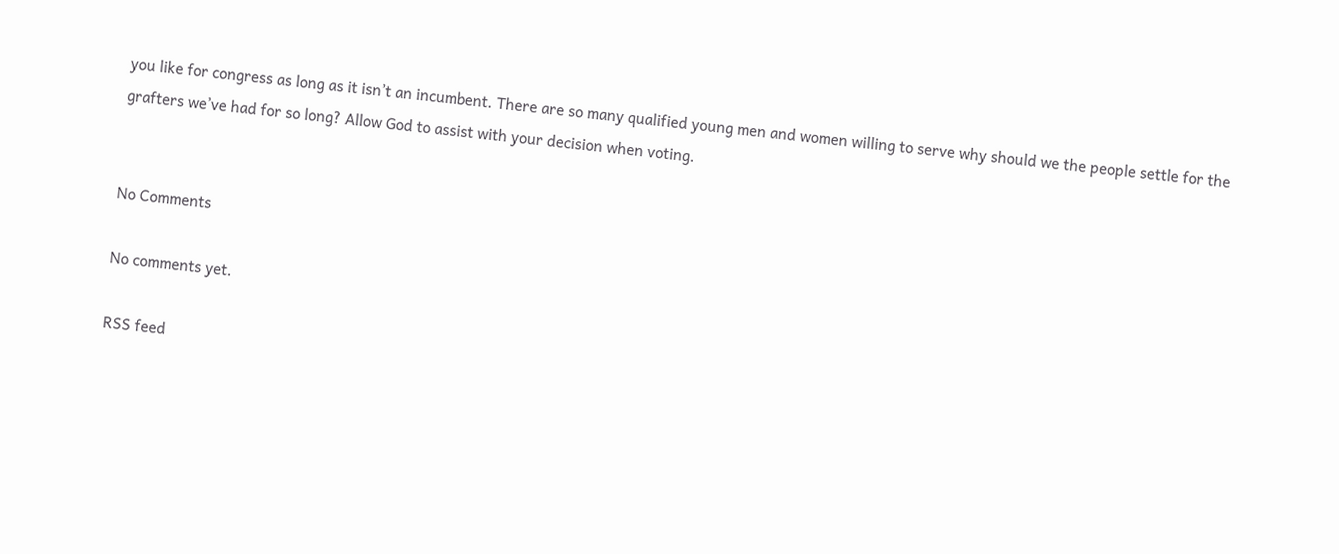you like for congress as long as it isn’t an incumbent. There are so many qualified young men and women willing to serve why should we the people settle for the grafters we’ve had for so long? Allow God to assist with your decision when voting.


No Comments

No comments yet.

RSS feed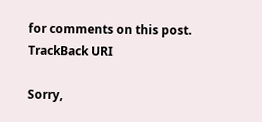for comments on this post. TrackBack URI

Sorry,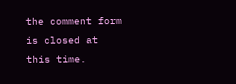the comment form is closed at this time.